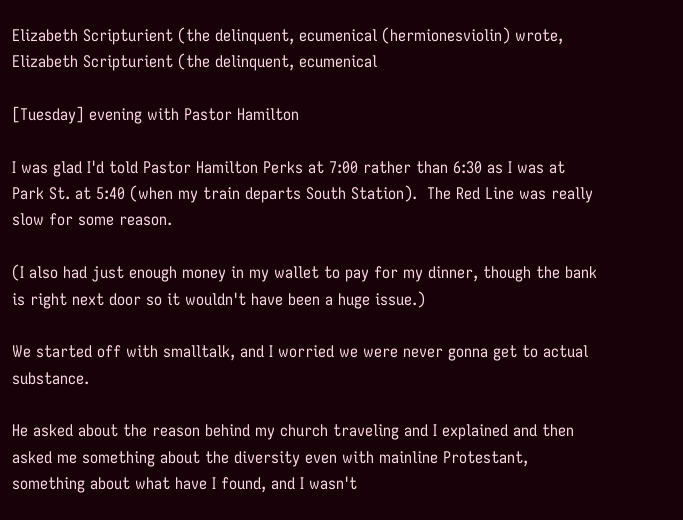Elizabeth Scripturient (the delinquent, ecumenical (hermionesviolin) wrote,
Elizabeth Scripturient (the delinquent, ecumenical

[Tuesday] evening with Pastor Hamilton

I was glad I'd told Pastor Hamilton Perks at 7:00 rather than 6:30 as I was at Park St. at 5:40 (when my train departs South Station).  The Red Line was really slow for some reason.

(I also had just enough money in my wallet to pay for my dinner, though the bank is right next door so it wouldn't have been a huge issue.)

We started off with smalltalk, and I worried we were never gonna get to actual substance.

He asked about the reason behind my church traveling and I explained and then asked me something about the diversity even with mainline Protestant, something about what have I found, and I wasn't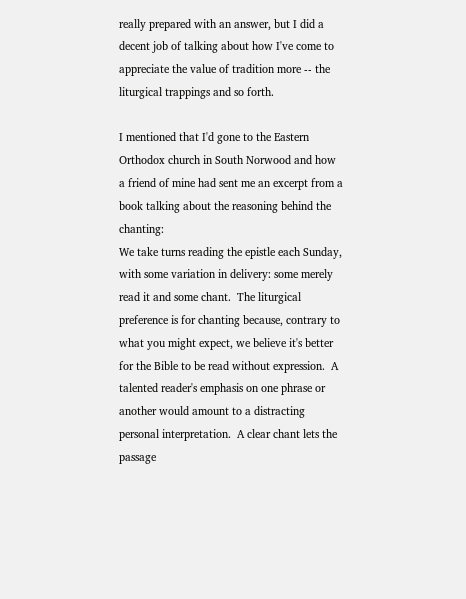really prepared with an answer, but I did a decent job of talking about how I've come to appreciate the value of tradition more -- the liturgical trappings and so forth.

I mentioned that I'd gone to the Eastern Orthodox church in South Norwood and how a friend of mine had sent me an excerpt from a book talking about the reasoning behind the chanting:
We take turns reading the epistle each Sunday, with some variation in delivery: some merely read it and some chant.  The liturgical preference is for chanting because, contrary to what you might expect, we believe it's better for the Bible to be read without expression.  A talented reader's emphasis on one phrase or another would amount to a distracting personal interpretation.  A clear chant lets the passage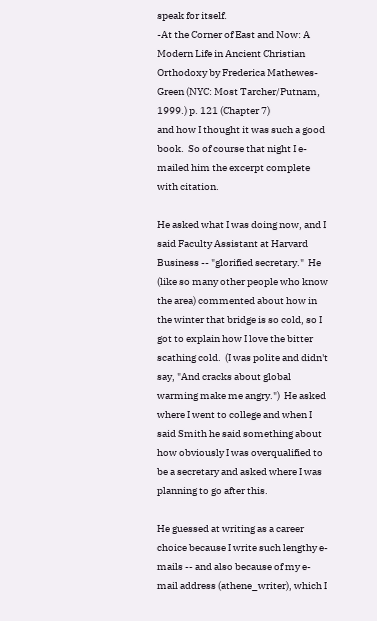speak for itself.
-At the Corner of East and Now: A Modern Life in Ancient Christian Orthodoxy by Frederica Mathewes-Green (NYC: Most Tarcher/Putnam, 1999.) p. 121 (Chapter 7)
and how I thought it was such a good book.  So of course that night I e-mailed him the excerpt complete with citation.

He asked what I was doing now, and I said Faculty Assistant at Harvard Business -- "glorified secretary."  He (like so many other people who know the area) commented about how in the winter that bridge is so cold, so I got to explain how I love the bitter scathing cold.  (I was polite and didn't say, "And cracks about global warming make me angry.")  He asked where I went to college and when I said Smith he said something about how obviously I was overqualified to be a secretary and asked where I was planning to go after this.

He guessed at writing as a career choice because I write such lengthy e-mails -- and also because of my e-mail address (athene_writer), which I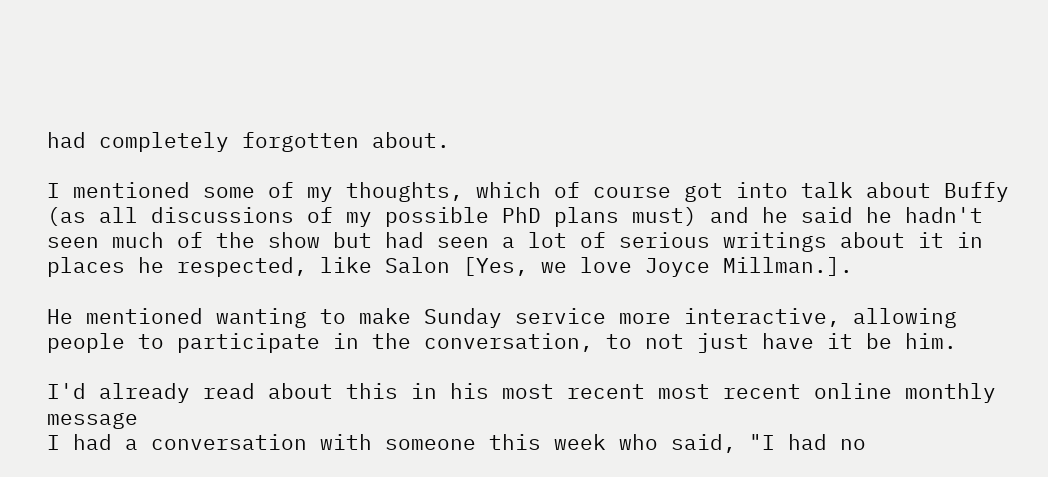had completely forgotten about.

I mentioned some of my thoughts, which of course got into talk about Buffy (as all discussions of my possible PhD plans must) and he said he hadn't seen much of the show but had seen a lot of serious writings about it in places he respected, like Salon [Yes, we love Joyce Millman.].

He mentioned wanting to make Sunday service more interactive, allowing people to participate in the conversation, to not just have it be him.

I'd already read about this in his most recent most recent online monthly message
I had a conversation with someone this week who said, "I had no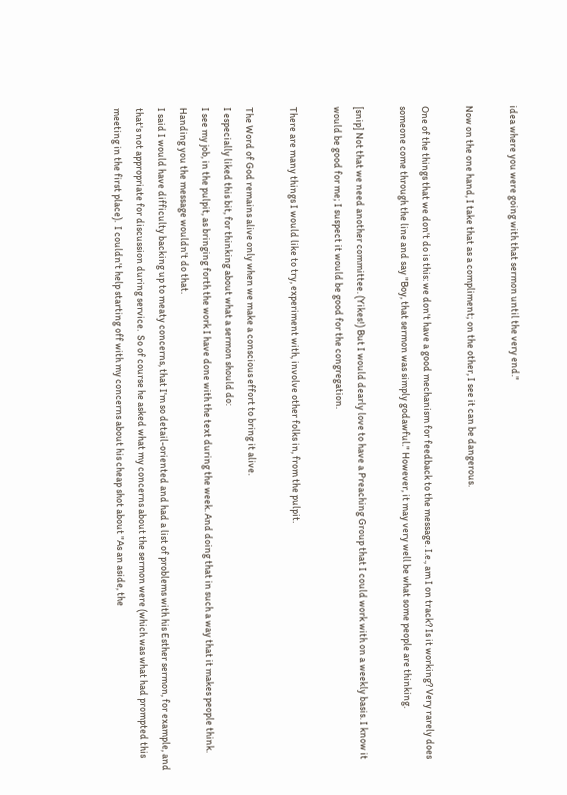idea where you were going with that sermon until the very end."

Now on the one hand, I take that as a compliment; on the other, I see it can be dangerous.

One of the things that we don't do is this: we don't have a good mechanism for feedback to the message. I.e., am I on track? Is it working? Very rarely does someone come through the line and say "Boy, that sermon was simply godawful." However, it may very well be what some people are thinking.

[snip] Not that we need another committee. (Yikes!) But I would dearly love to have a Preaching Group that I could work with on a weekly basis. I know it would be good for me; I suspect it would be good for the congregation.

There are many things I would like to try, experiment with, involve other folks in, from the pulpit.

The Word of God remains alive only when we make a conscious effort to bring it alive.
I especially liked this bit, for thinking about what a sermon should do:
I see my job, in the pulpit, as bringing forth the work I have done with the text during the week. And doing that in such a way that it makes people think. Handing you the message wouldn't do that.
I said I would have difficulty backing up to meaty concerns, that I'm so detail-oriented and had a list of problems with his Esther sermon, for example, and that's not appropriate for discussion during service.  So of course he asked what my concerns about the sermon were (which was what had prompted this meeting in the first place).  I couldn't help starting off with my concerns about his cheap shot about "As an aside, the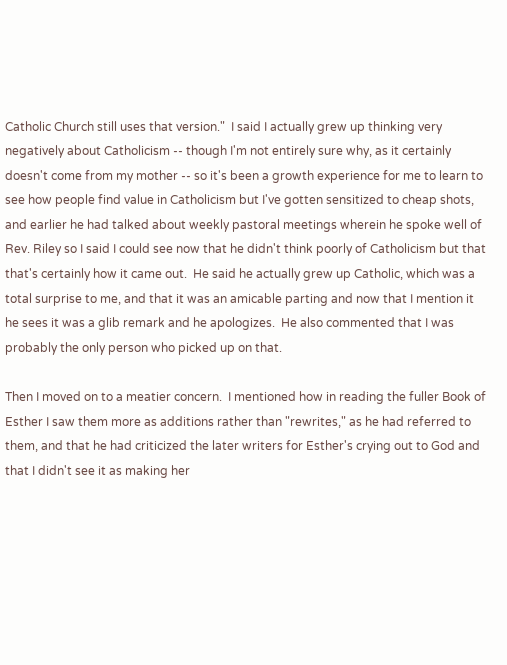Catholic Church still uses that version."  I said I actually grew up thinking very negatively about Catholicism -- though I'm not entirely sure why, as it certainly doesn't come from my mother -- so it's been a growth experience for me to learn to see how people find value in Catholicism but I've gotten sensitized to cheap shots, and earlier he had talked about weekly pastoral meetings wherein he spoke well of Rev. Riley so I said I could see now that he didn't think poorly of Catholicism but that that's certainly how it came out.  He said he actually grew up Catholic, which was a total surprise to me, and that it was an amicable parting and now that I mention it he sees it was a glib remark and he apologizes.  He also commented that I was probably the only person who picked up on that.

Then I moved on to a meatier concern.  I mentioned how in reading the fuller Book of Esther I saw them more as additions rather than "rewrites," as he had referred to them, and that he had criticized the later writers for Esther's crying out to God and that I didn't see it as making her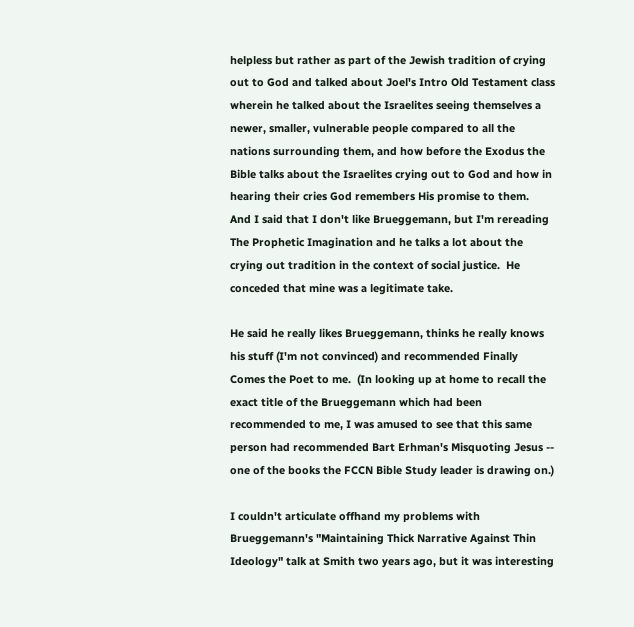helpless but rather as part of the Jewish tradition of crying out to God and talked about Joel's Intro Old Testament class wherein he talked about the Israelites seeing themselves a newer, smaller, vulnerable people compared to all the nations surrounding them, and how before the Exodus the Bible talks about the Israelites crying out to God and how in hearing their cries God remembers His promise to them.  And I said that I don't like Brueggemann, but I'm rereading The Prophetic Imagination and he talks a lot about the crying out tradition in the context of social justice.  He conceded that mine was a legitimate take.

He said he really likes Brueggemann, thinks he really knows his stuff (I'm not convinced) and recommended Finally Comes the Poet to me.  (In looking up at home to recall the exact title of the Brueggemann which had been recommended to me, I was amused to see that this same person had recommended Bart Erhman's Misquoting Jesus -- one of the books the FCCN Bible Study leader is drawing on.)

I couldn't articulate offhand my problems with Brueggemann's "Maintaining Thick Narrative Against Thin Ideology" talk at Smith two years ago, but it was interesting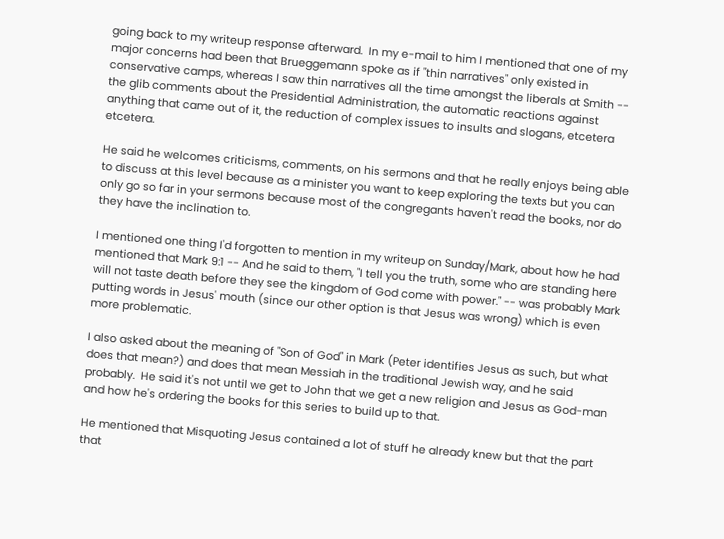going back to my writeup response afterward.  In my e-mail to him I mentioned that one of my major concerns had been that Brueggemann spoke as if "thin narratives" only existed in conservative camps, whereas I saw thin narratives all the time amongst the liberals at Smith -- the glib comments about the Presidential Administration, the automatic reactions against anything that came out of it, the reduction of complex issues to insults and slogans, etcetera etcetera.

He said he welcomes criticisms, comments, on his sermons and that he really enjoys being able to discuss at this level because as a minister you want to keep exploring the texts but you can only go so far in your sermons because most of the congregants haven't read the books, nor do they have the inclination to.

I mentioned one thing I'd forgotten to mention in my writeup on Sunday/Mark, about how he had mentioned that Mark 9:1 -- And he said to them, "I tell you the truth, some who are standing here will not taste death before they see the kingdom of God come with power." -- was probably Mark putting words in Jesus' mouth (since our other option is that Jesus was wrong) which is even more problematic.

I also asked about the meaning of "Son of God" in Mark (Peter identifies Jesus as such, but what does that mean?) and does that mean Messiah in the traditional Jewish way, and he said probably.  He said it's not until we get to John that we get a new religion and Jesus as God-man and how he's ordering the books for this series to build up to that.

He mentioned that Misquoting Jesus contained a lot of stuff he already knew but that the part that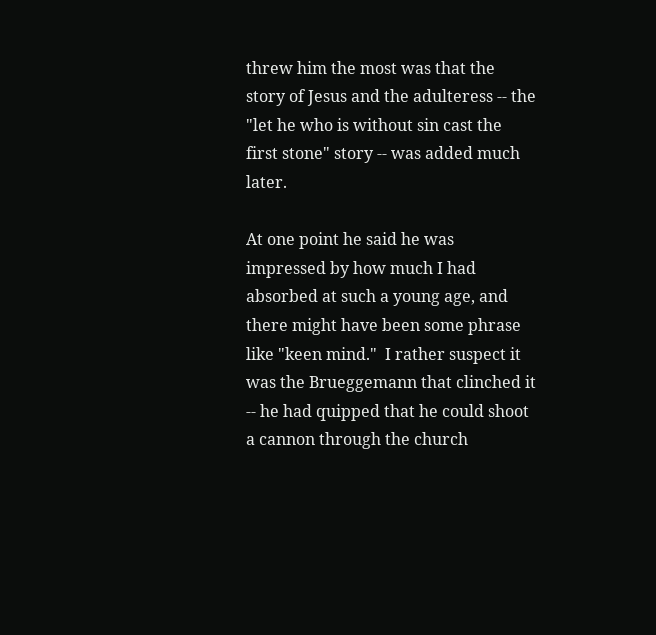threw him the most was that the story of Jesus and the adulteress -- the "let he who is without sin cast the first stone" story -- was added much later.

At one point he said he was impressed by how much I had absorbed at such a young age, and there might have been some phrase like "keen mind."  I rather suspect it was the Brueggemann that clinched it -- he had quipped that he could shoot a cannon through the church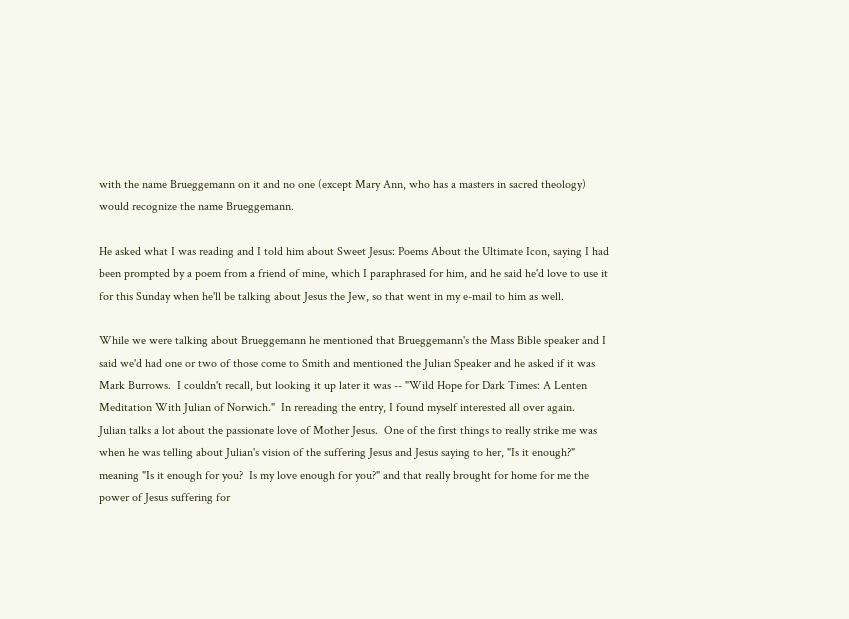with the name Brueggemann on it and no one (except Mary Ann, who has a masters in sacred theology) would recognize the name Brueggemann.

He asked what I was reading and I told him about Sweet Jesus: Poems About the Ultimate Icon, saying I had been prompted by a poem from a friend of mine, which I paraphrased for him, and he said he'd love to use it for this Sunday when he'll be talking about Jesus the Jew, so that went in my e-mail to him as well.

While we were talking about Brueggemann he mentioned that Brueggemann's the Mass Bible speaker and I said we'd had one or two of those come to Smith and mentioned the Julian Speaker and he asked if it was Mark Burrows.  I couldn't recall, but looking it up later it was -- "Wild Hope for Dark Times: A Lenten Meditation With Julian of Norwich."  In rereading the entry, I found myself interested all over again.
Julian talks a lot about the passionate love of Mother Jesus.  One of the first things to really strike me was when he was telling about Julian's vision of the suffering Jesus and Jesus saying to her, "Is it enough?" meaning "Is it enough for you?  Is my love enough for you?" and that really brought for home for me the power of Jesus suffering for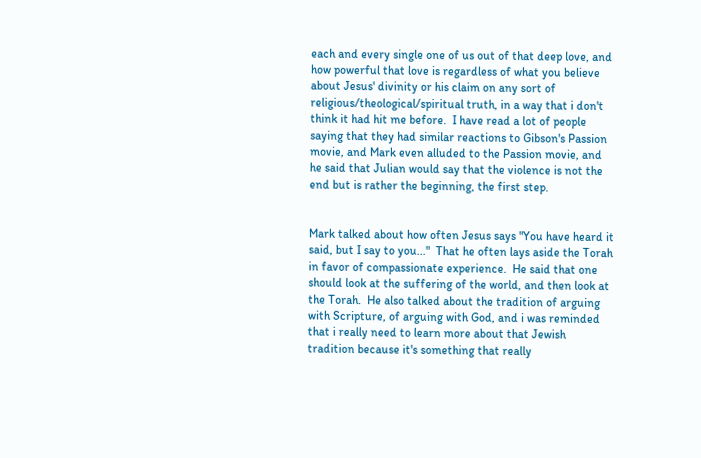each and every single one of us out of that deep love, and how powerful that love is regardless of what you believe about Jesus' divinity or his claim on any sort of religious/theological/spiritual truth, in a way that i don't think it had hit me before.  I have read a lot of people saying that they had similar reactions to Gibson's Passion movie, and Mark even alluded to the Passion movie, and he said that Julian would say that the violence is not the end but is rather the beginning, the first step.


Mark talked about how often Jesus says "You have heard it said, but I say to you..."  That he often lays aside the Torah in favor of compassionate experience.  He said that one should look at the suffering of the world, and then look at the Torah.  He also talked about the tradition of arguing with Scripture, of arguing with God, and i was reminded that i really need to learn more about that Jewish tradition because it's something that really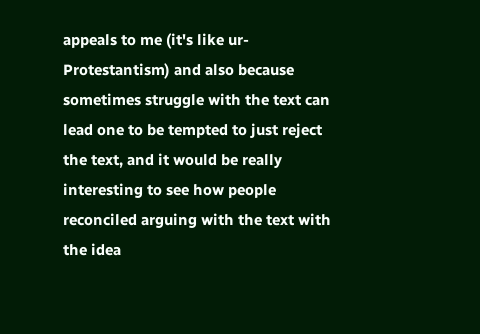appeals to me (it's like ur-Protestantism) and also because sometimes struggle with the text can lead one to be tempted to just reject the text, and it would be really interesting to see how people reconciled arguing with the text with the idea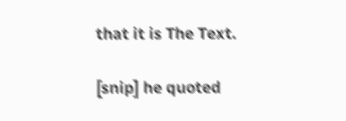that it is The Text.

[snip] he quoted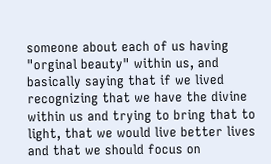someone about each of us having "orginal beauty" within us, and basically saying that if we lived recognizing that we have the divine within us and trying to bring that to light, that we would live better lives and that we should focus on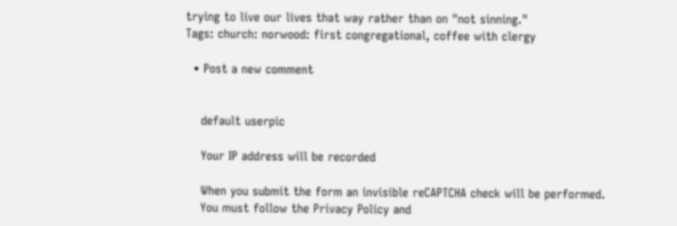trying to live our lives that way rather than on "not sinning."
Tags: church: norwood: first congregational, coffee with clergy

  • Post a new comment


    default userpic

    Your IP address will be recorded

    When you submit the form an invisible reCAPTCHA check will be performed.
    You must follow the Privacy Policy and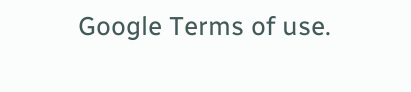Google Terms of use.